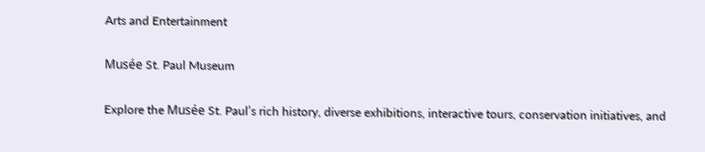Arts and Entertainment

Musée St. Paul Museum

Explore the Musée St. Paul’s rich history, diverse exhibitions, interactive tours, conservation initiatives, and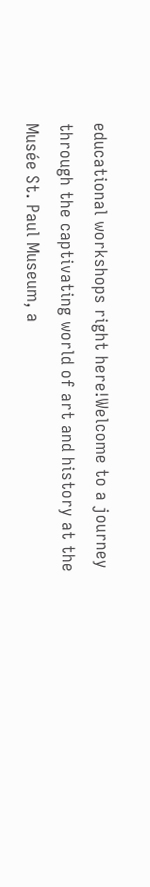educational workshops right here!Welcome to a journey through the captivating world of art and history at the Musée St. Paul Museum, a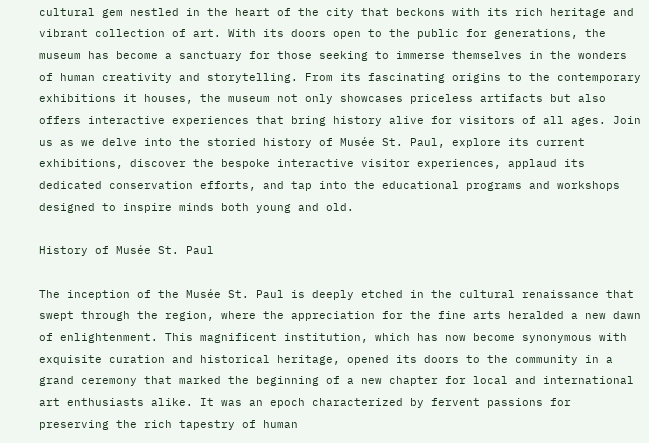cultural gem nestled in the heart of the city that beckons with its rich heritage and vibrant collection of art. With its doors open to the public for generations, the museum has become a sanctuary for those seeking to immerse themselves in the wonders of human creativity and storytelling. From its fascinating origins to the contemporary exhibitions it houses, the museum not only showcases priceless artifacts but also offers interactive experiences that bring history alive for visitors of all ages. Join us as we delve into the storied history of Musée St. Paul, explore its current exhibitions, discover the bespoke interactive visitor experiences, applaud its dedicated conservation efforts, and tap into the educational programs and workshops designed to inspire minds both young and old.

History of Musée St. Paul

The inception of the Musée St. Paul is deeply etched in the cultural renaissance that swept through the region, where the appreciation for the fine arts heralded a new dawn of enlightenment. This magnificent institution, which has now become synonymous with exquisite curation and historical heritage, opened its doors to the community in a grand ceremony that marked the beginning of a new chapter for local and international art enthusiasts alike. It was an epoch characterized by fervent passions for preserving the rich tapestry of human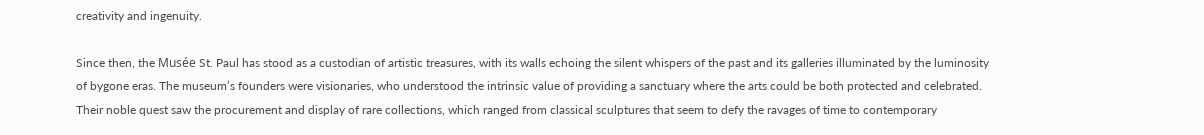creativity and ingenuity.

Since then, the Musée St. Paul has stood as a custodian of artistic treasures, with its walls echoing the silent whispers of the past and its galleries illuminated by the luminosity of bygone eras. The museum’s founders were visionaries, who understood the intrinsic value of providing a sanctuary where the arts could be both protected and celebrated. Their noble quest saw the procurement and display of rare collections, which ranged from classical sculptures that seem to defy the ravages of time to contemporary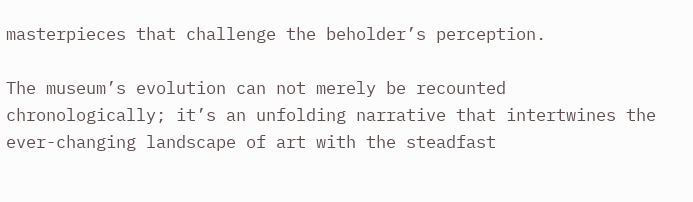masterpieces that challenge the beholder’s perception.

The museum’s evolution can not merely be recounted chronologically; it’s an unfolding narrative that intertwines the ever-changing landscape of art with the steadfast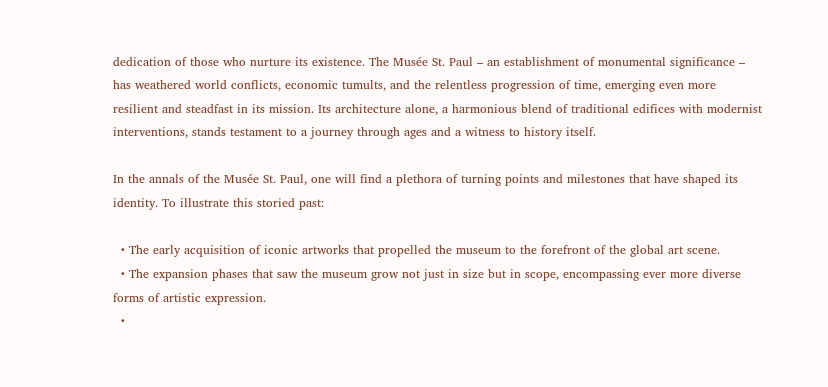dedication of those who nurture its existence. The Musée St. Paul – an establishment of monumental significance – has weathered world conflicts, economic tumults, and the relentless progression of time, emerging even more resilient and steadfast in its mission. Its architecture alone, a harmonious blend of traditional edifices with modernist interventions, stands testament to a journey through ages and a witness to history itself.

In the annals of the Musée St. Paul, one will find a plethora of turning points and milestones that have shaped its identity. To illustrate this storied past:

  • The early acquisition of iconic artworks that propelled the museum to the forefront of the global art scene.
  • The expansion phases that saw the museum grow not just in size but in scope, encompassing ever more diverse forms of artistic expression.
  •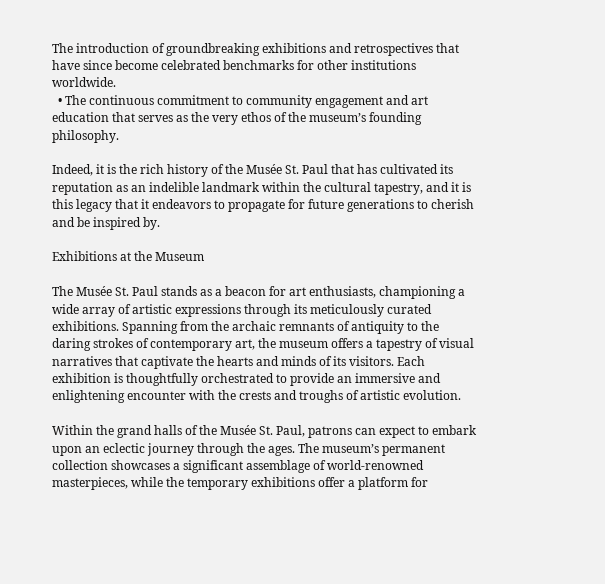The introduction of groundbreaking exhibitions and retrospectives that have since become celebrated benchmarks for other institutions worldwide.
  • The continuous commitment to community engagement and art education that serves as the very ethos of the museum’s founding philosophy.

Indeed, it is the rich history of the Musée St. Paul that has cultivated its reputation as an indelible landmark within the cultural tapestry, and it is this legacy that it endeavors to propagate for future generations to cherish and be inspired by.

Exhibitions at the Museum

The Musée St. Paul stands as a beacon for art enthusiasts, championing a wide array of artistic expressions through its meticulously curated exhibitions. Spanning from the archaic remnants of antiquity to the daring strokes of contemporary art, the museum offers a tapestry of visual narratives that captivate the hearts and minds of its visitors. Each exhibition is thoughtfully orchestrated to provide an immersive and enlightening encounter with the crests and troughs of artistic evolution.

Within the grand halls of the Musée St. Paul, patrons can expect to embark upon an eclectic journey through the ages. The museum’s permanent collection showcases a significant assemblage of world-renowned masterpieces, while the temporary exhibitions offer a platform for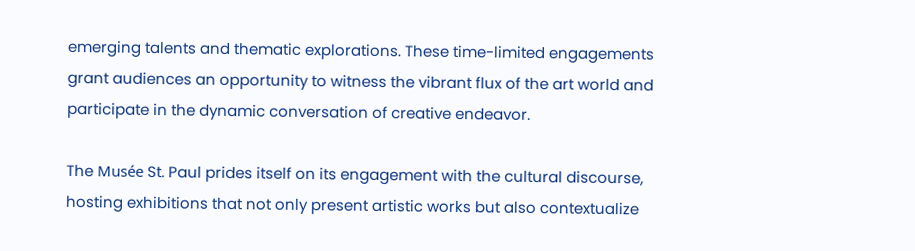emerging talents and thematic explorations. These time-limited engagements grant audiences an opportunity to witness the vibrant flux of the art world and participate in the dynamic conversation of creative endeavor.

The Musée St. Paul prides itself on its engagement with the cultural discourse, hosting exhibitions that not only present artistic works but also contextualize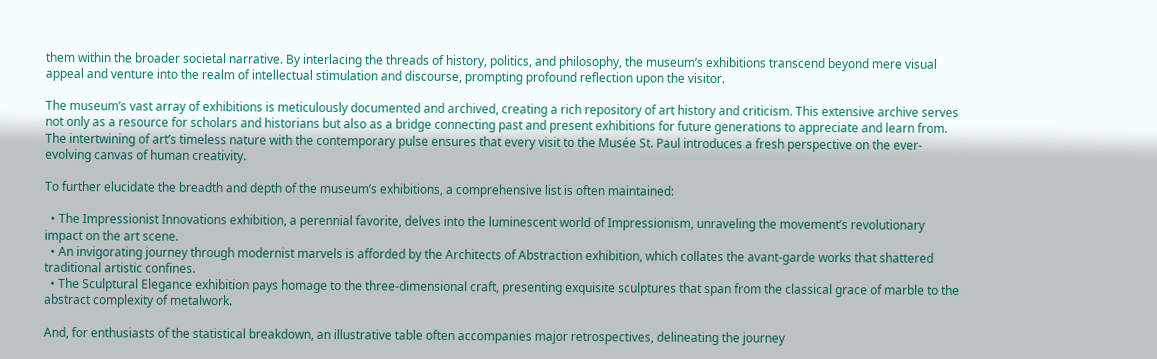them within the broader societal narrative. By interlacing the threads of history, politics, and philosophy, the museum’s exhibitions transcend beyond mere visual appeal and venture into the realm of intellectual stimulation and discourse, prompting profound reflection upon the visitor.

The museum’s vast array of exhibitions is meticulously documented and archived, creating a rich repository of art history and criticism. This extensive archive serves not only as a resource for scholars and historians but also as a bridge connecting past and present exhibitions for future generations to appreciate and learn from. The intertwining of art’s timeless nature with the contemporary pulse ensures that every visit to the Musée St. Paul introduces a fresh perspective on the ever-evolving canvas of human creativity.

To further elucidate the breadth and depth of the museum’s exhibitions, a comprehensive list is often maintained:

  • The Impressionist Innovations exhibition, a perennial favorite, delves into the luminescent world of Impressionism, unraveling the movement’s revolutionary impact on the art scene.
  • An invigorating journey through modernist marvels is afforded by the Architects of Abstraction exhibition, which collates the avant-garde works that shattered traditional artistic confines.
  • The Sculptural Elegance exhibition pays homage to the three-dimensional craft, presenting exquisite sculptures that span from the classical grace of marble to the abstract complexity of metalwork.

And, for enthusiasts of the statistical breakdown, an illustrative table often accompanies major retrospectives, delineating the journey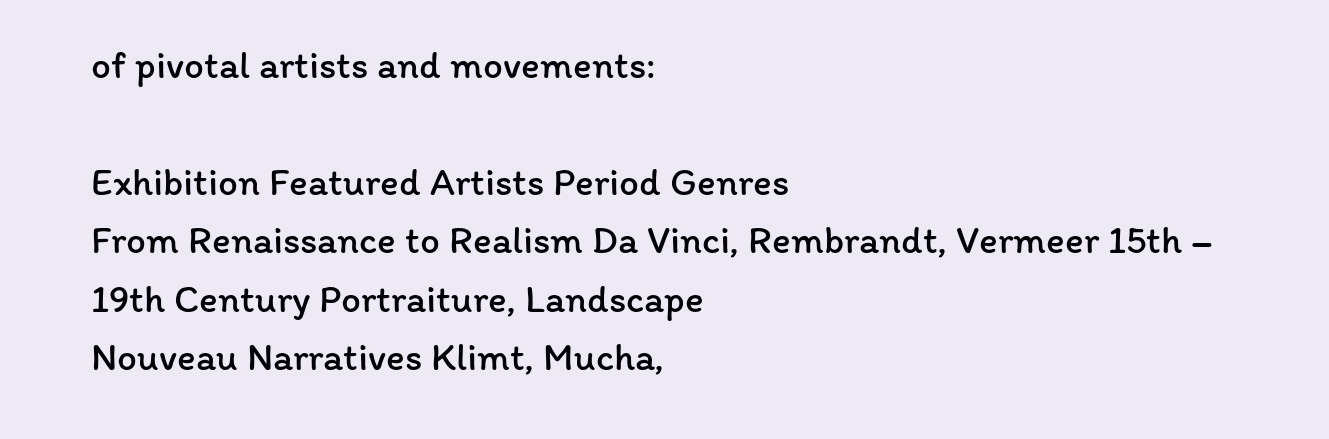of pivotal artists and movements:

Exhibition Featured Artists Period Genres
From Renaissance to Realism Da Vinci, Rembrandt, Vermeer 15th – 19th Century Portraiture, Landscape
Nouveau Narratives Klimt, Mucha,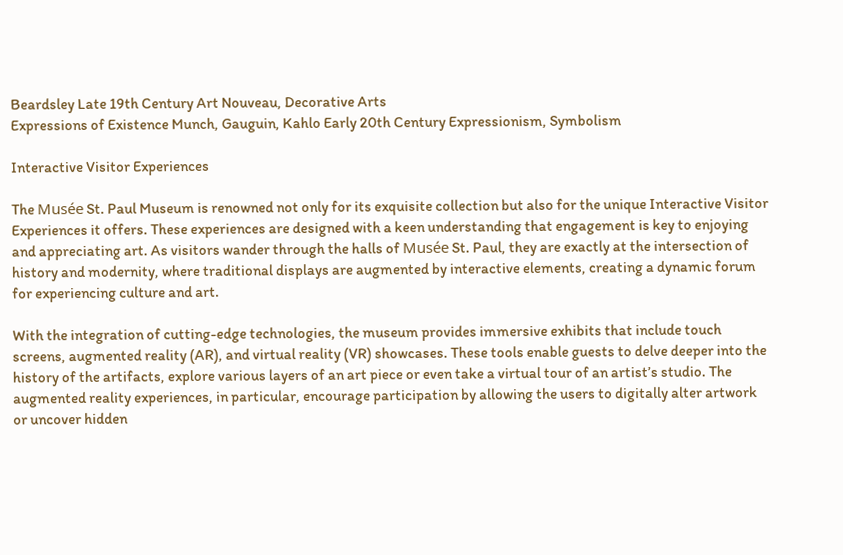Beardsley Late 19th Century Art Nouveau, Decorative Arts
Expressions of Existence Munch, Gauguin, Kahlo Early 20th Century Expressionism, Symbolism

Interactive Visitor Experiences

The Musée St. Paul Museum is renowned not only for its exquisite collection but also for the unique Interactive Visitor Experiences it offers. These experiences are designed with a keen understanding that engagement is key to enjoying and appreciating art. As visitors wander through the halls of Musée St. Paul, they are exactly at the intersection of history and modernity, where traditional displays are augmented by interactive elements, creating a dynamic forum for experiencing culture and art.

With the integration of cutting-edge technologies, the museum provides immersive exhibits that include touch screens, augmented reality (AR), and virtual reality (VR) showcases. These tools enable guests to delve deeper into the history of the artifacts, explore various layers of an art piece or even take a virtual tour of an artist’s studio. The augmented reality experiences, in particular, encourage participation by allowing the users to digitally alter artwork or uncover hidden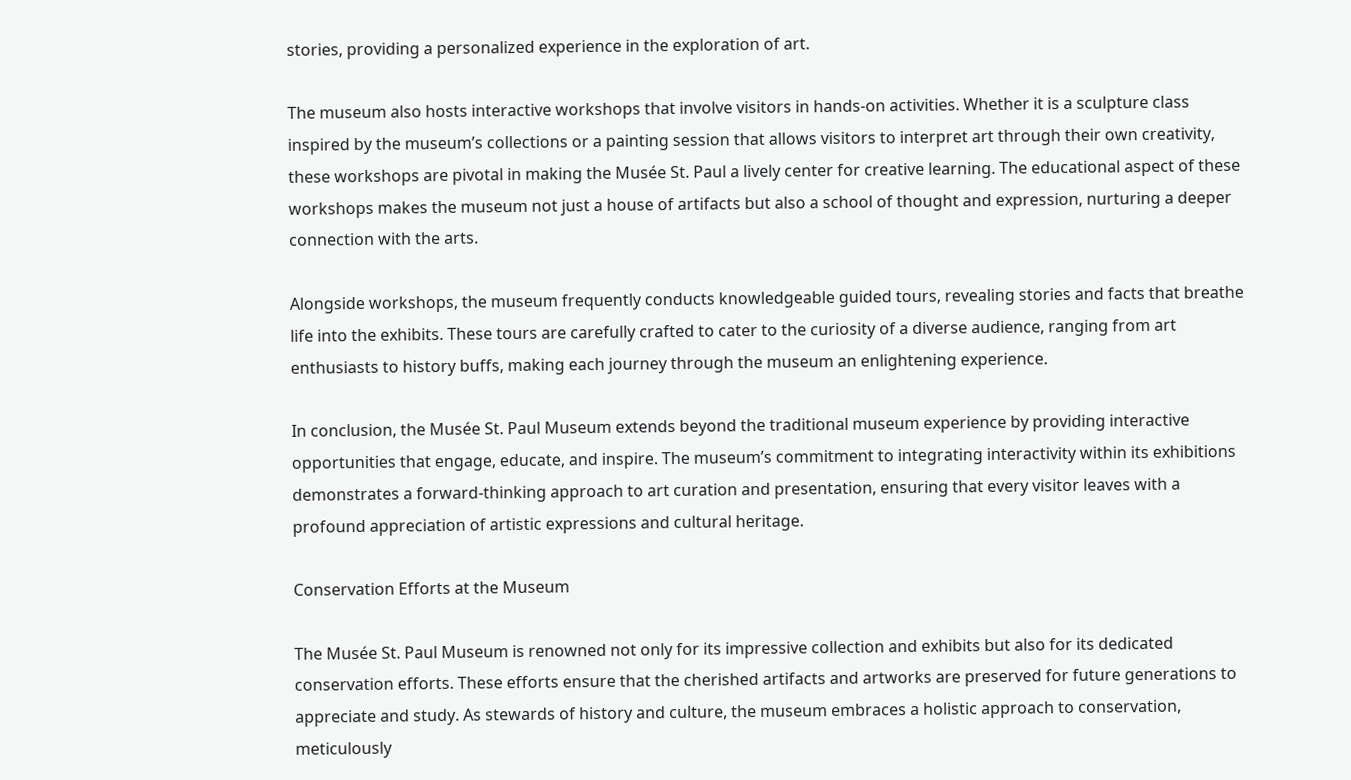stories, providing a personalized experience in the exploration of art.

The museum also hosts interactive workshops that involve visitors in hands-on activities. Whether it is a sculpture class inspired by the museum’s collections or a painting session that allows visitors to interpret art through their own creativity, these workshops are pivotal in making the Musée St. Paul a lively center for creative learning. The educational aspect of these workshops makes the museum not just a house of artifacts but also a school of thought and expression, nurturing a deeper connection with the arts.

Alongside workshops, the museum frequently conducts knowledgeable guided tours, revealing stories and facts that breathe life into the exhibits. These tours are carefully crafted to cater to the curiosity of a diverse audience, ranging from art enthusiasts to history buffs, making each journey through the museum an enlightening experience.

In conclusion, the Musée St. Paul Museum extends beyond the traditional museum experience by providing interactive opportunities that engage, educate, and inspire. The museum’s commitment to integrating interactivity within its exhibitions demonstrates a forward-thinking approach to art curation and presentation, ensuring that every visitor leaves with a profound appreciation of artistic expressions and cultural heritage.

Conservation Efforts at the Museum

The Musée St. Paul Museum is renowned not only for its impressive collection and exhibits but also for its dedicated conservation efforts. These efforts ensure that the cherished artifacts and artworks are preserved for future generations to appreciate and study. As stewards of history and culture, the museum embraces a holistic approach to conservation, meticulously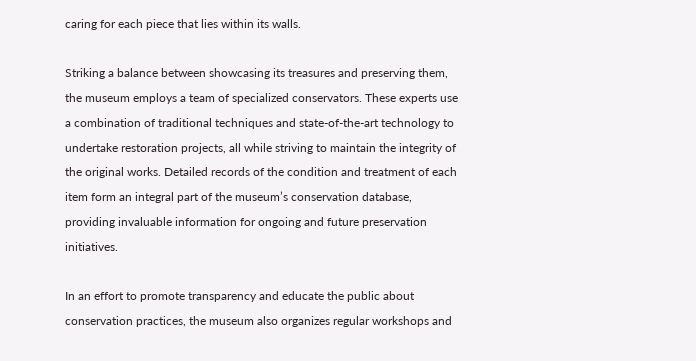caring for each piece that lies within its walls.

Striking a balance between showcasing its treasures and preserving them, the museum employs a team of specialized conservators. These experts use a combination of traditional techniques and state-of-the-art technology to undertake restoration projects, all while striving to maintain the integrity of the original works. Detailed records of the condition and treatment of each item form an integral part of the museum’s conservation database, providing invaluable information for ongoing and future preservation initiatives.

In an effort to promote transparency and educate the public about conservation practices, the museum also organizes regular workshops and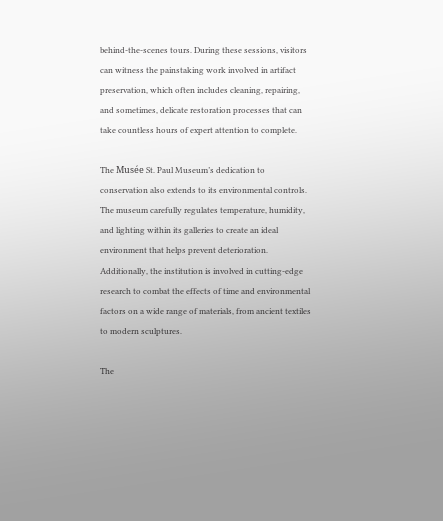behind-the-scenes tours. During these sessions, visitors can witness the painstaking work involved in artifact preservation, which often includes cleaning, repairing, and sometimes, delicate restoration processes that can take countless hours of expert attention to complete.

The Musée St. Paul Museum’s dedication to conservation also extends to its environmental controls. The museum carefully regulates temperature, humidity, and lighting within its galleries to create an ideal environment that helps prevent deterioration. Additionally, the institution is involved in cutting-edge research to combat the effects of time and environmental factors on a wide range of materials, from ancient textiles to modern sculptures.

The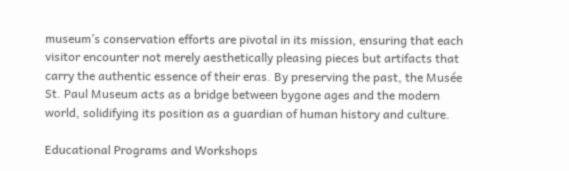museum’s conservation efforts are pivotal in its mission, ensuring that each visitor encounter not merely aesthetically pleasing pieces but artifacts that carry the authentic essence of their eras. By preserving the past, the Musée St. Paul Museum acts as a bridge between bygone ages and the modern world, solidifying its position as a guardian of human history and culture.

Educational Programs and Workshops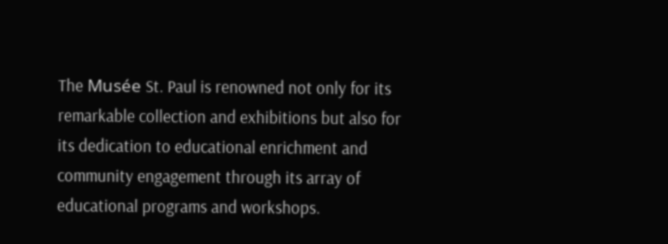The Musée St. Paul is renowned not only for its remarkable collection and exhibitions but also for its dedication to educational enrichment and community engagement through its array of educational programs and workshops.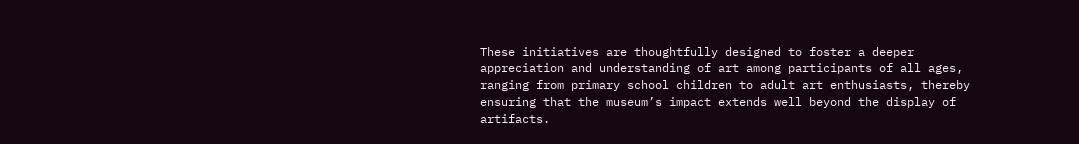These initiatives are thoughtfully designed to foster a deeper appreciation and understanding of art among participants of all ages, ranging from primary school children to adult art enthusiasts, thereby ensuring that the museum’s impact extends well beyond the display of artifacts.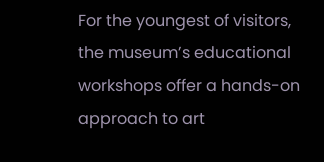For the youngest of visitors, the museum’s educational workshops offer a hands-on approach to art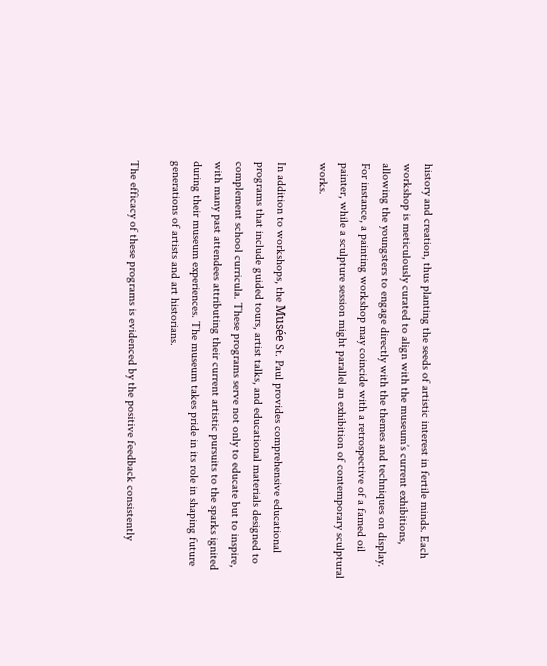history and creation, thus planting the seeds of artistic interest in fertile minds. Each workshop is meticulously curated to align with the museum’s current exhibitions, allowing the youngsters to engage directly with the themes and techniques on display. For instance, a painting workshop may coincide with a retrospective of a famed oil painter, while a sculpture session might parallel an exhibition of contemporary sculptural works.

In addition to workshops, the Musée St. Paul provides comprehensive educational programs that include guided tours, artist talks, and educational materials designed to complement school curricula. These programs serve not only to educate but to inspire, with many past attendees attributing their current artistic pursuits to the sparks ignited during their museum experiences. The museum takes pride in its role in shaping future generations of artists and art historians.

The efficacy of these programs is evidenced by the positive feedback consistently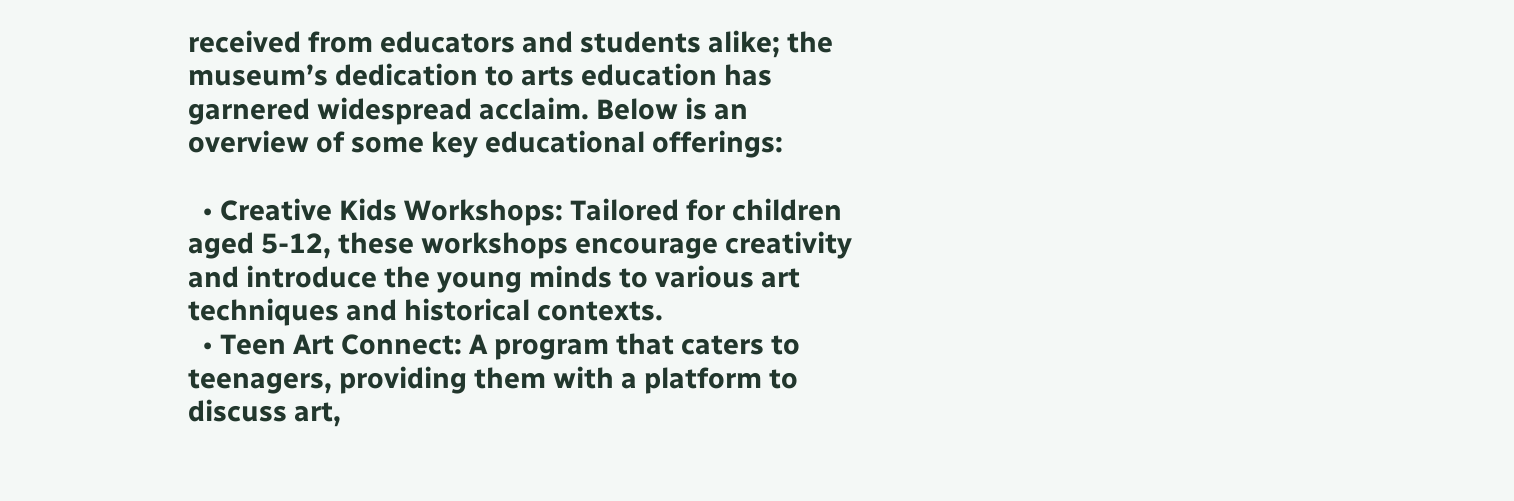received from educators and students alike; the museum’s dedication to arts education has garnered widespread acclaim. Below is an overview of some key educational offerings:

  • Creative Kids Workshops: Tailored for children aged 5-12, these workshops encourage creativity and introduce the young minds to various art techniques and historical contexts.
  • Teen Art Connect: A program that caters to teenagers, providing them with a platform to discuss art,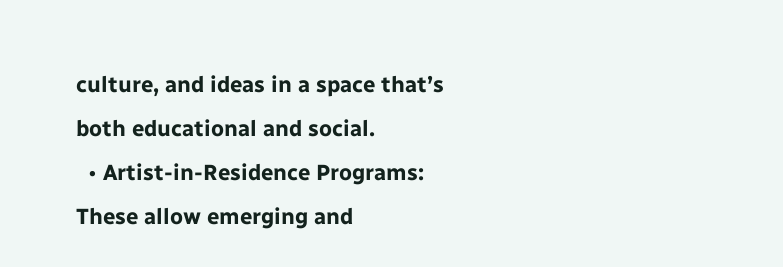culture, and ideas in a space that’s both educational and social.
  • Artist-in-Residence Programs: These allow emerging and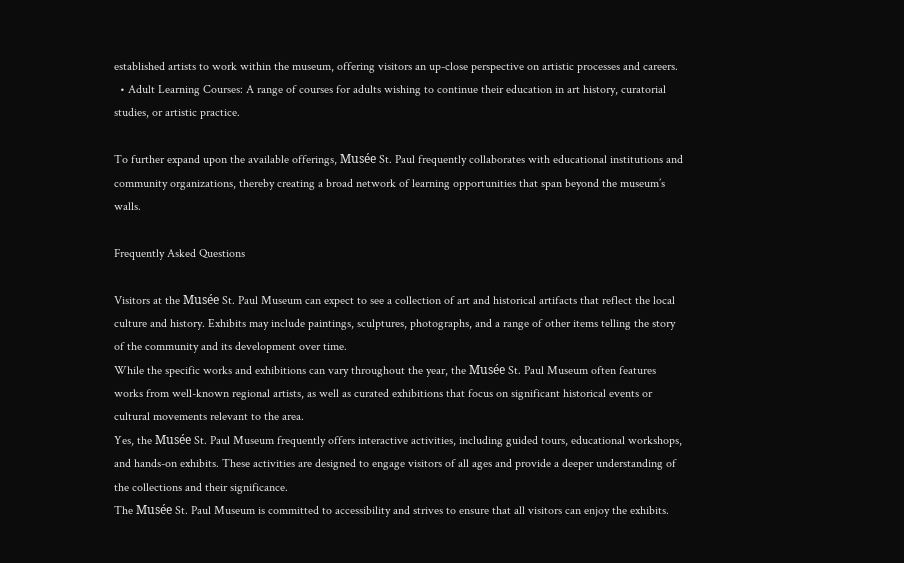established artists to work within the museum, offering visitors an up-close perspective on artistic processes and careers.
  • Adult Learning Courses: A range of courses for adults wishing to continue their education in art history, curatorial studies, or artistic practice.

To further expand upon the available offerings, Musée St. Paul frequently collaborates with educational institutions and community organizations, thereby creating a broad network of learning opportunities that span beyond the museum’s walls.

Frequently Asked Questions

Visitors at the Musée St. Paul Museum can expect to see a collection of art and historical artifacts that reflect the local culture and history. Exhibits may include paintings, sculptures, photographs, and a range of other items telling the story of the community and its development over time.
While the specific works and exhibitions can vary throughout the year, the Musée St. Paul Museum often features works from well-known regional artists, as well as curated exhibitions that focus on significant historical events or cultural movements relevant to the area.
Yes, the Musée St. Paul Museum frequently offers interactive activities, including guided tours, educational workshops, and hands-on exhibits. These activities are designed to engage visitors of all ages and provide a deeper understanding of the collections and their significance.
The Musée St. Paul Museum is committed to accessibility and strives to ensure that all visitors can enjoy the exhibits.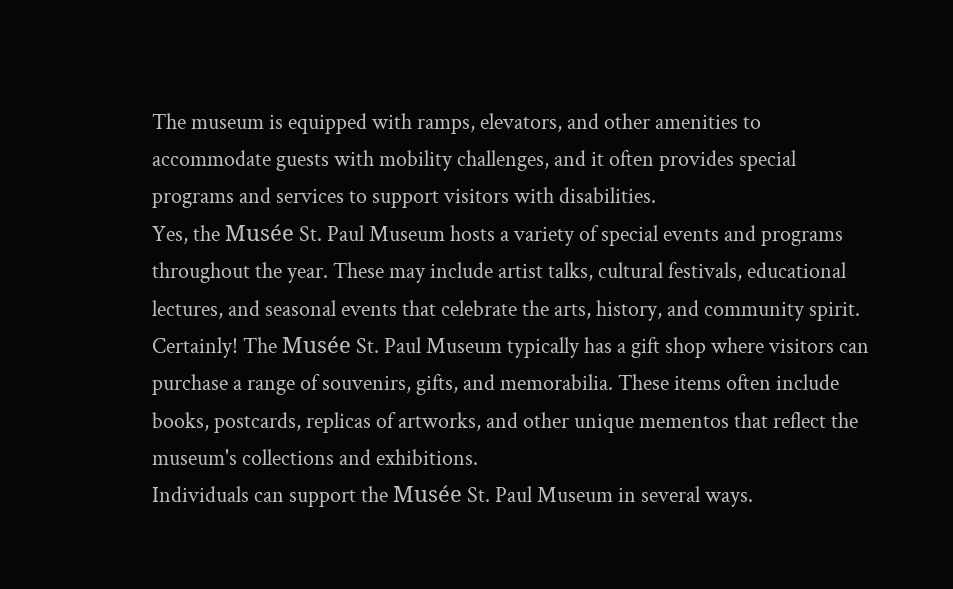The museum is equipped with ramps, elevators, and other amenities to accommodate guests with mobility challenges, and it often provides special programs and services to support visitors with disabilities.
Yes, the Musée St. Paul Museum hosts a variety of special events and programs throughout the year. These may include artist talks, cultural festivals, educational lectures, and seasonal events that celebrate the arts, history, and community spirit.
Certainly! The Musée St. Paul Museum typically has a gift shop where visitors can purchase a range of souvenirs, gifts, and memorabilia. These items often include books, postcards, replicas of artworks, and other unique mementos that reflect the museum's collections and exhibitions.
Individuals can support the Musée St. Paul Museum in several ways.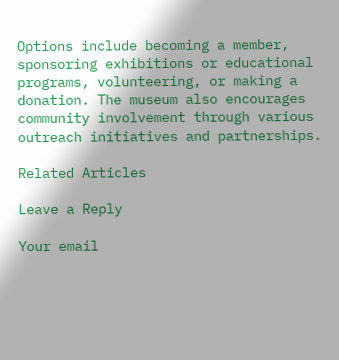Options include becoming a member, sponsoring exhibitions or educational programs, volunteering, or making a donation. The museum also encourages community involvement through various outreach initiatives and partnerships.

Related Articles

Leave a Reply

Your email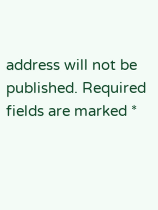address will not be published. Required fields are marked *